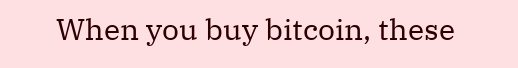When you buy bitcoin, these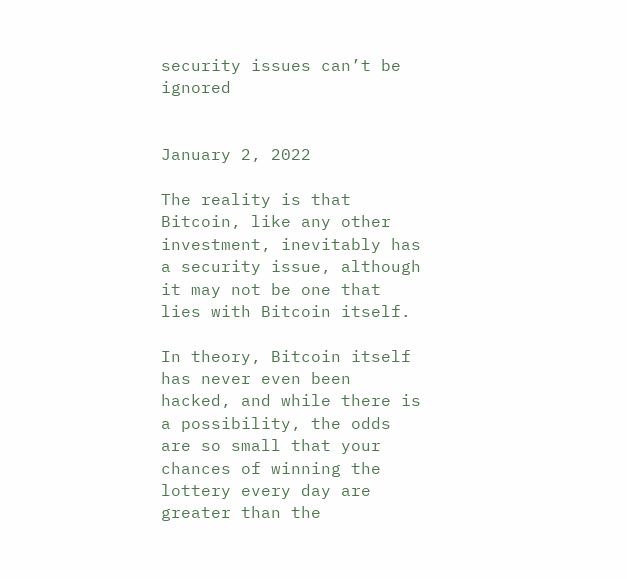security issues can’t be ignored


January 2, 2022

The reality is that Bitcoin, like any other investment, inevitably has a security issue, although it may not be one that lies with Bitcoin itself.

In theory, Bitcoin itself has never even been hacked, and while there is a possibility, the odds are so small that your chances of winning the lottery every day are greater than the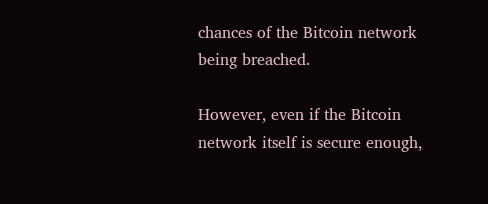chances of the Bitcoin network being breached.

However, even if the Bitcoin network itself is secure enough,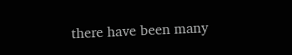there have been many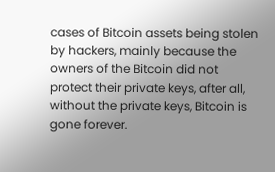cases of Bitcoin assets being stolen by hackers, mainly because the owners of the Bitcoin did not protect their private keys, after all, without the private keys, Bitcoin is gone forever.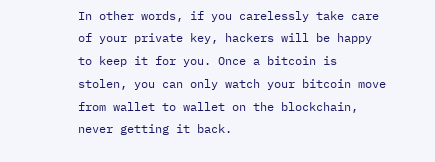In other words, if you carelessly take care of your private key, hackers will be happy to keep it for you. Once a bitcoin is stolen, you can only watch your bitcoin move from wallet to wallet on the blockchain, never getting it back.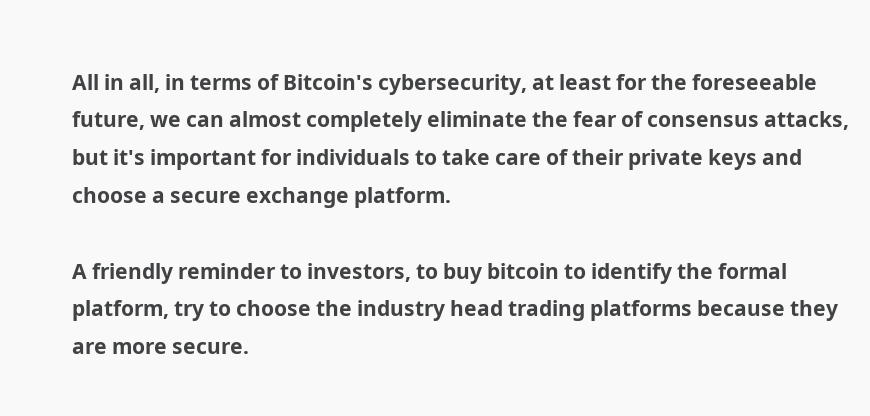All in all, in terms of Bitcoin's cybersecurity, at least for the foreseeable future, we can almost completely eliminate the fear of consensus attacks, but it's important for individuals to take care of their private keys and choose a secure exchange platform.

A friendly reminder to investors, to buy bitcoin to identify the formal platform, try to choose the industry head trading platforms because they are more secure.